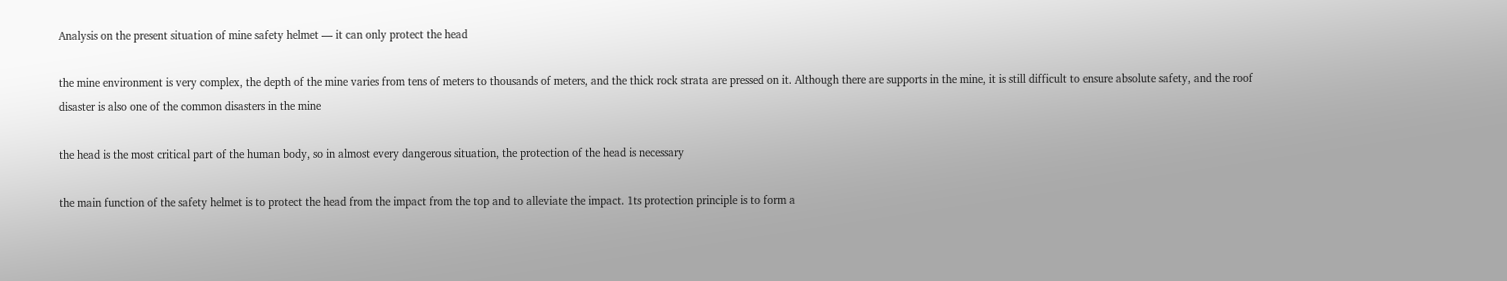Analysis on the present situation of mine safety helmet — it can only protect the head

the mine environment is very complex, the depth of the mine varies from tens of meters to thousands of meters, and the thick rock strata are pressed on it. Although there are supports in the mine, it is still difficult to ensure absolute safety, and the roof disaster is also one of the common disasters in the mine

the head is the most critical part of the human body, so in almost every dangerous situation, the protection of the head is necessary

the main function of the safety helmet is to protect the head from the impact from the top and to alleviate the impact. 1ts protection principle is to form a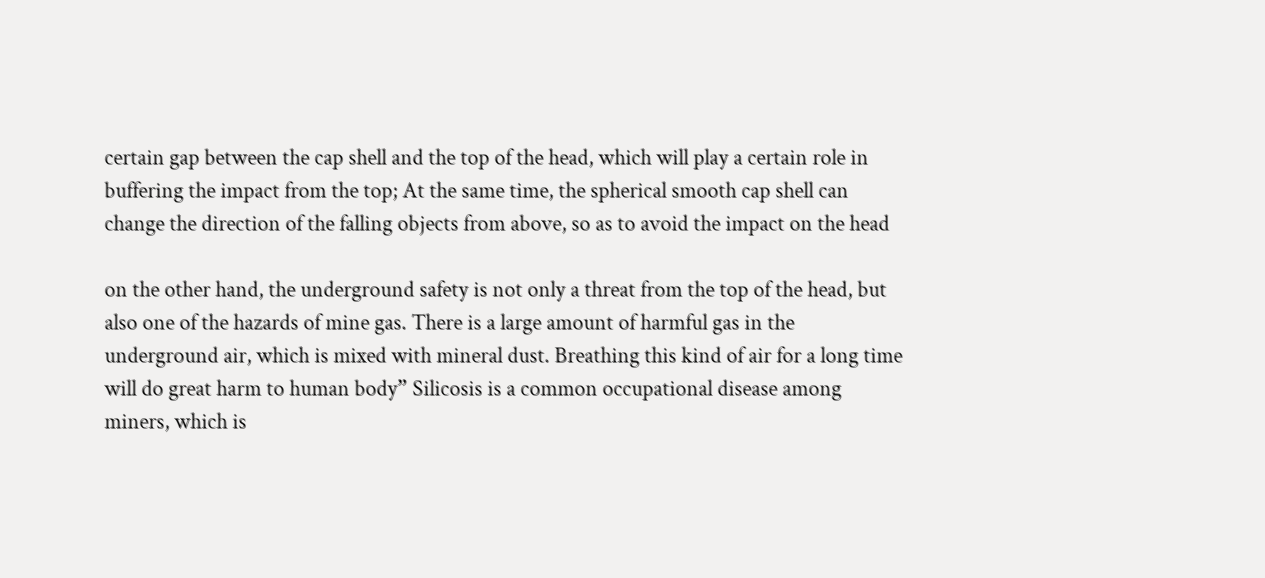certain gap between the cap shell and the top of the head, which will play a certain role in buffering the impact from the top; At the same time, the spherical smooth cap shell can change the direction of the falling objects from above, so as to avoid the impact on the head

on the other hand, the underground safety is not only a threat from the top of the head, but also one of the hazards of mine gas. There is a large amount of harmful gas in the underground air, which is mixed with mineral dust. Breathing this kind of air for a long time will do great harm to human body” Silicosis is a common occupational disease among miners, which is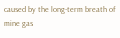caused by the long-term breath of mine gas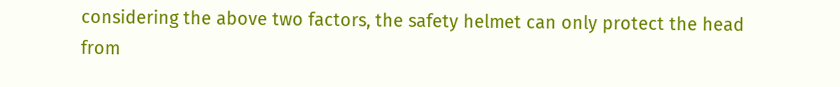considering the above two factors, the safety helmet can only protect the head from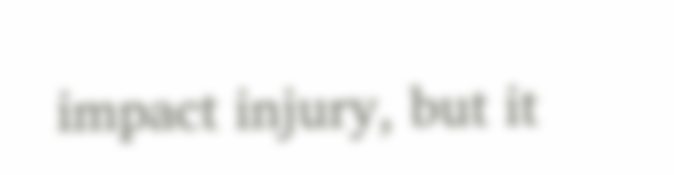impact injury, but it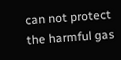can not protect the harmful gas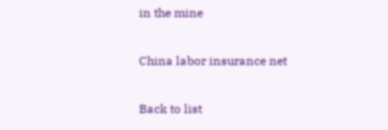in the mine

China labor insurance net

Back to list